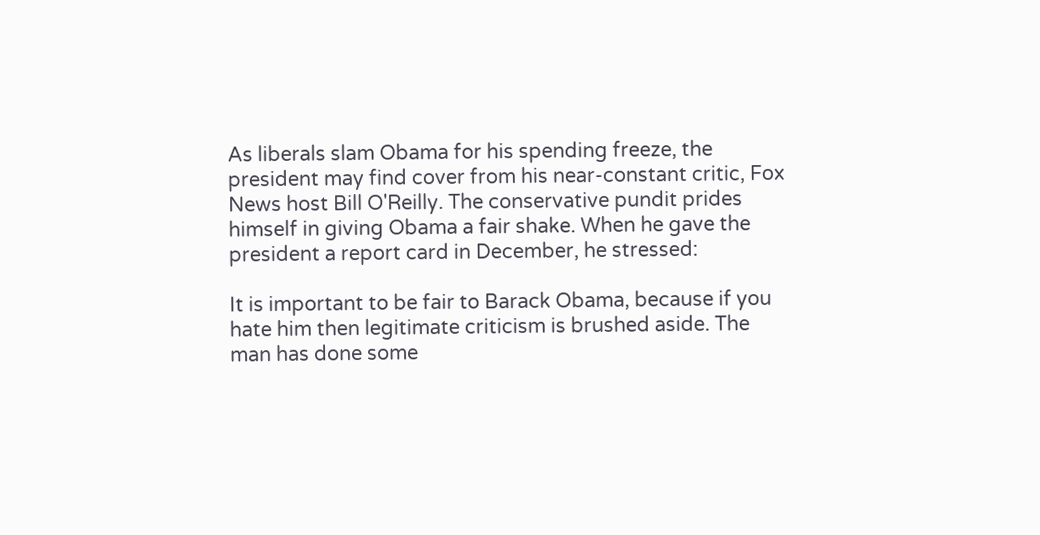As liberals slam Obama for his spending freeze, the president may find cover from his near-constant critic, Fox News host Bill O'Reilly. The conservative pundit prides himself in giving Obama a fair shake. When he gave the president a report card in December, he stressed:

It is important to be fair to Barack Obama, because if you hate him then legitimate criticism is brushed aside. The man has done some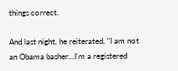things correct.

And last night, he reiterated, "I am not an Obama basher...I'm a registered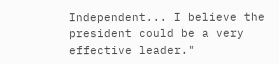Independent... I believe the president could be a very effective leader."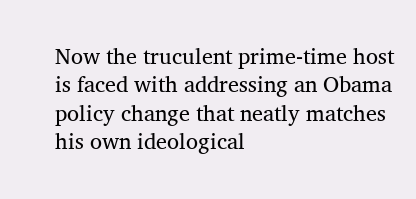Now the truculent prime-time host is faced with addressing an Obama policy change that neatly matches his own ideological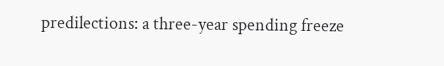predilections: a three-year spending freeze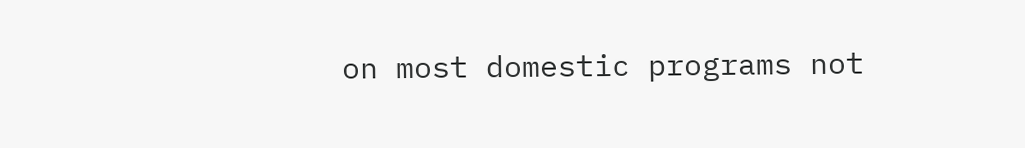on most domestic programs not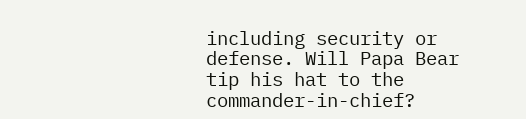including security or defense. Will Papa Bear tip his hat to the commander-in-chief?